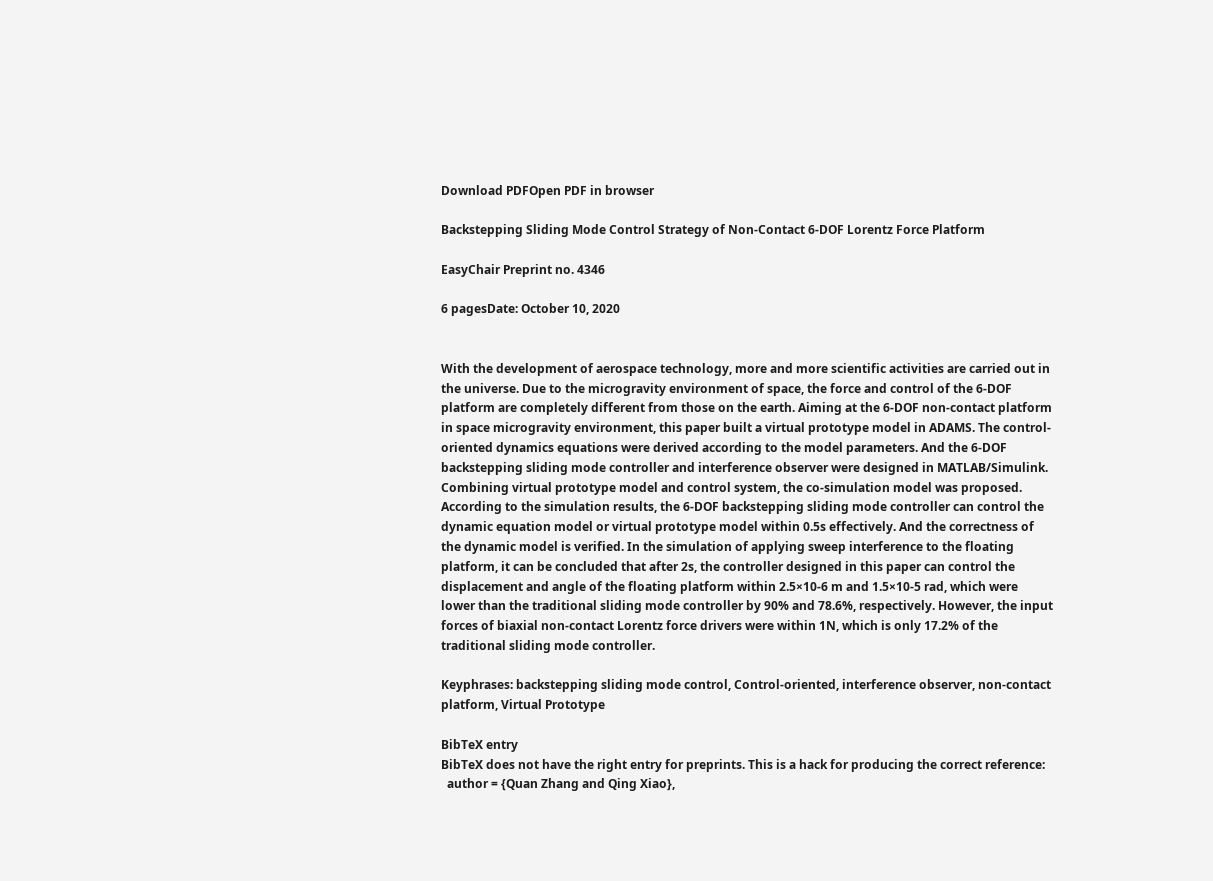Download PDFOpen PDF in browser

Backstepping Sliding Mode Control Strategy of Non-Contact 6-DOF Lorentz Force Platform

EasyChair Preprint no. 4346

6 pagesDate: October 10, 2020


With the development of aerospace technology, more and more scientific activities are carried out in the universe. Due to the microgravity environment of space, the force and control of the 6-DOF platform are completely different from those on the earth. Aiming at the 6-DOF non-contact platform in space microgravity environment, this paper built a virtual prototype model in ADAMS. The control-oriented dynamics equations were derived according to the model parameters. And the 6-DOF backstepping sliding mode controller and interference observer were designed in MATLAB/Simulink. Combining virtual prototype model and control system, the co-simulation model was proposed. According to the simulation results, the 6-DOF backstepping sliding mode controller can control the dynamic equation model or virtual prototype model within 0.5s effectively. And the correctness of the dynamic model is verified. In the simulation of applying sweep interference to the floating platform, it can be concluded that after 2s, the controller designed in this paper can control the displacement and angle of the floating platform within 2.5×10-6 m and 1.5×10-5 rad, which were lower than the traditional sliding mode controller by 90% and 78.6%, respectively. However, the input forces of biaxial non-contact Lorentz force drivers were within 1N, which is only 17.2% of the traditional sliding mode controller.

Keyphrases: backstepping sliding mode control, Control-oriented, interference observer, non-contact platform, Virtual Prototype

BibTeX entry
BibTeX does not have the right entry for preprints. This is a hack for producing the correct reference:
  author = {Quan Zhang and Qing Xiao},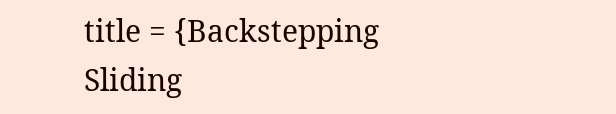title = {Backstepping Sliding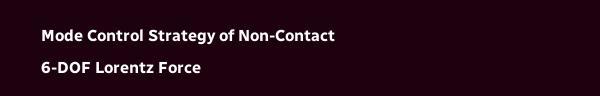Mode Control Strategy of Non-Contact 6-DOF Lorentz Force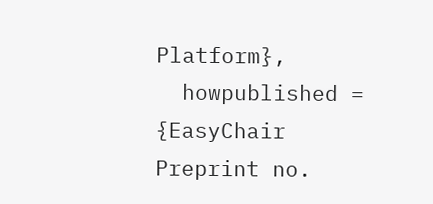Platform},
  howpublished = {EasyChair Preprint no.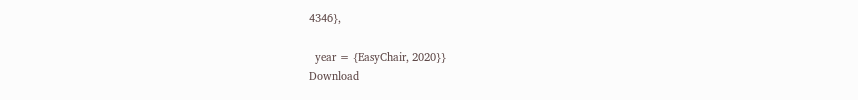4346},

  year = {EasyChair, 2020}}
Download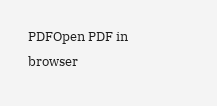PDFOpen PDF in browser